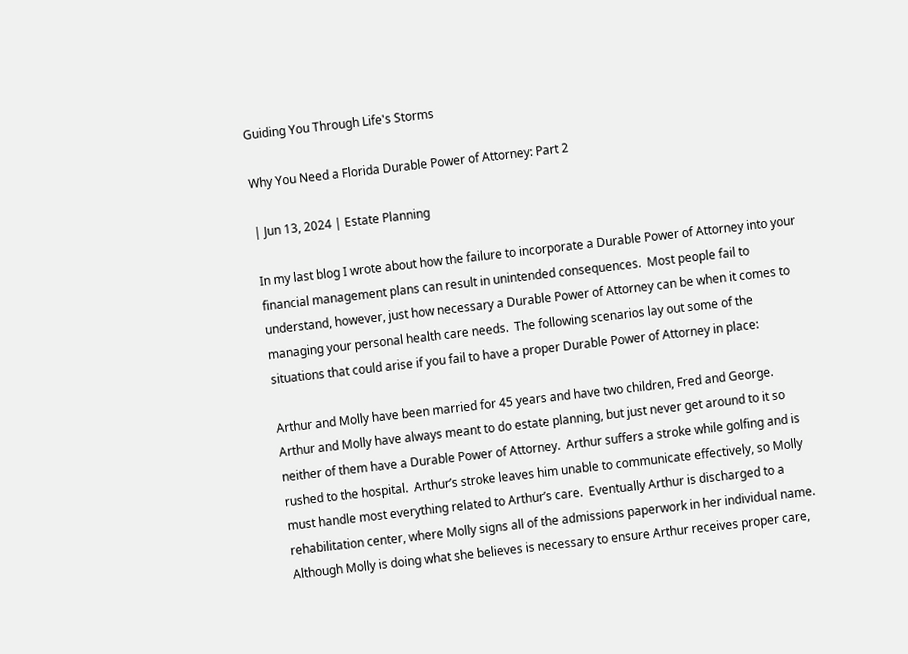Guiding You Through Life's Storms

Why You Need a Florida Durable Power of Attorney: Part 2

| Jun 13, 2024 | Estate Planning

In my last blog I wrote about how the failure to incorporate a Durable Power of Attorney into your financial management plans can result in unintended consequences.  Most people fail to understand, however, just how necessary a Durable Power of Attorney can be when it comes to managing your personal health care needs.  The following scenarios lay out some of the situations that could arise if you fail to have a proper Durable Power of Attorney in place:

Arthur and Molly have been married for 45 years and have two children, Fred and George.  Arthur and Molly have always meant to do estate planning, but just never get around to it so neither of them have a Durable Power of Attorney.  Arthur suffers a stroke while golfing and is rushed to the hospital.  Arthur’s stroke leaves him unable to communicate effectively, so Molly must handle most everything related to Arthur’s care.  Eventually Arthur is discharged to a rehabilitation center, where Molly signs all of the admissions paperwork in her individual name.  Although Molly is doing what she believes is necessary to ensure Arthur receives proper care,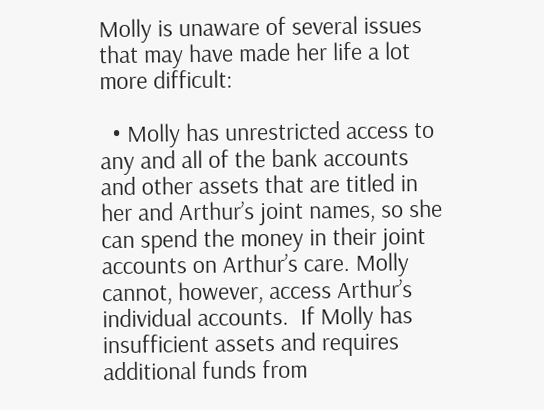Molly is unaware of several issues that may have made her life a lot more difficult:

  • Molly has unrestricted access to any and all of the bank accounts and other assets that are titled in her and Arthur’s joint names, so she can spend the money in their joint accounts on Arthur’s care. Molly cannot, however, access Arthur’s individual accounts.  If Molly has insufficient assets and requires additional funds from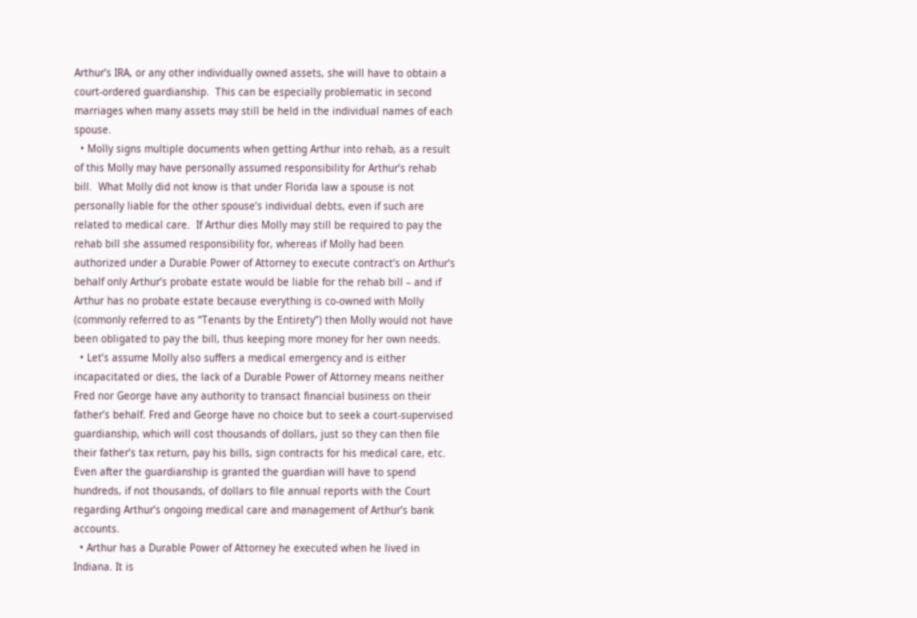Arthur’s IRA, or any other individually owned assets, she will have to obtain a court-ordered guardianship.  This can be especially problematic in second marriages when many assets may still be held in the individual names of each spouse.
  • Molly signs multiple documents when getting Arthur into rehab, as a result of this Molly may have personally assumed responsibility for Arthur’s rehab bill.  What Molly did not know is that under Florida law a spouse is not personally liable for the other spouse’s individual debts, even if such are related to medical care.  If Arthur dies Molly may still be required to pay the rehab bill she assumed responsibility for, whereas if Molly had been authorized under a Durable Power of Attorney to execute contract’s on Arthur’s behalf only Arthur’s probate estate would be liable for the rehab bill – and if Arthur has no probate estate because everything is co-owned with Molly (commonly referred to as “Tenants by the Entirety”) then Molly would not have been obligated to pay the bill, thus keeping more money for her own needs.
  • Let’s assume Molly also suffers a medical emergency and is either incapacitated or dies, the lack of a Durable Power of Attorney means neither Fred nor George have any authority to transact financial business on their father’s behalf. Fred and George have no choice but to seek a court-supervised guardianship, which will cost thousands of dollars, just so they can then file their father’s tax return, pay his bills, sign contracts for his medical care, etc.  Even after the guardianship is granted the guardian will have to spend hundreds, if not thousands, of dollars to file annual reports with the Court regarding Arthur’s ongoing medical care and management of Arthur’s bank accounts.
  • Arthur has a Durable Power of Attorney he executed when he lived in Indiana. It is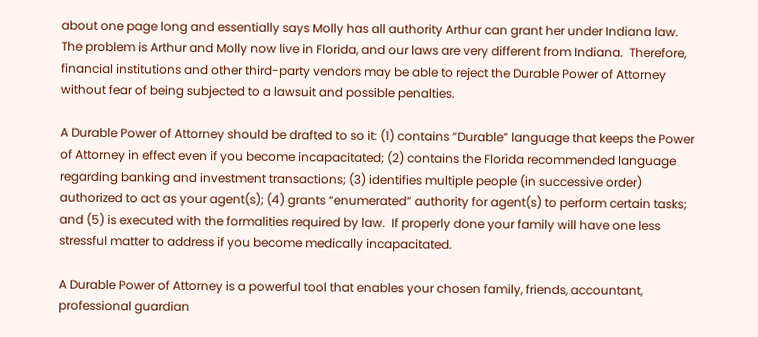about one page long and essentially says Molly has all authority Arthur can grant her under Indiana law.  The problem is Arthur and Molly now live in Florida, and our laws are very different from Indiana.  Therefore, financial institutions and other third-party vendors may be able to reject the Durable Power of Attorney without fear of being subjected to a lawsuit and possible penalties.

A Durable Power of Attorney should be drafted to so it: (1) contains “Durable” language that keeps the Power of Attorney in effect even if you become incapacitated; (2) contains the Florida recommended language regarding banking and investment transactions; (3) identifies multiple people (in successive order) authorized to act as your agent(s); (4) grants “enumerated” authority for agent(s) to perform certain tasks; and (5) is executed with the formalities required by law.  If properly done your family will have one less stressful matter to address if you become medically incapacitated.

A Durable Power of Attorney is a powerful tool that enables your chosen family, friends, accountant, professional guardian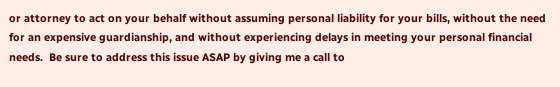or attorney to act on your behalf without assuming personal liability for your bills, without the need for an expensive guardianship, and without experiencing delays in meeting your personal financial needs.  Be sure to address this issue ASAP by giving me a call to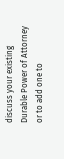discuss your existing Durable Power of Attorney or to add one to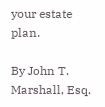your estate plan.

By John T. Marshall, Esq.